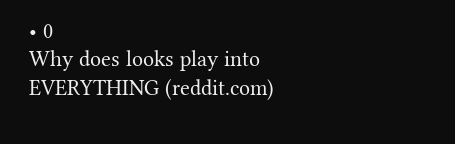• 0
Why does looks play into EVERYTHING (reddit.com)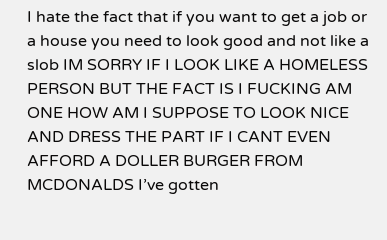I hate the fact that if you want to get a job or a house you need to look good and not like a slob IM SORRY IF I LOOK LIKE A HOMELESS PERSON BUT THE FACT IS I FUCKING AM ONE HOW AM I SUPPOSE TO LOOK NICE AND DRESS THE PART IF I CANT EVEN AFFORD A DOLLER BURGER FROM MCDONALDS I’ve gotten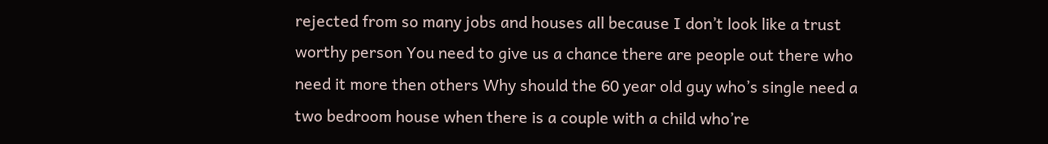rejected from so many jobs and houses all because I don’t look like a trust worthy person You need to give us a chance there are people out there who need it more then others Why should the 60 year old guy who’s single need a two bedroom house when there is a couple with a child who’re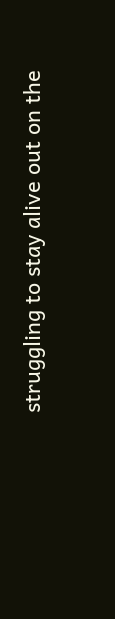struggling to stay alive out on the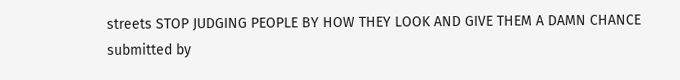streets STOP JUDGING PEOPLE BY HOW THEY LOOK AND GIVE THEM A DAMN CHANCE submitted by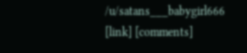/u/satans___babygirl666 [link] [comments]